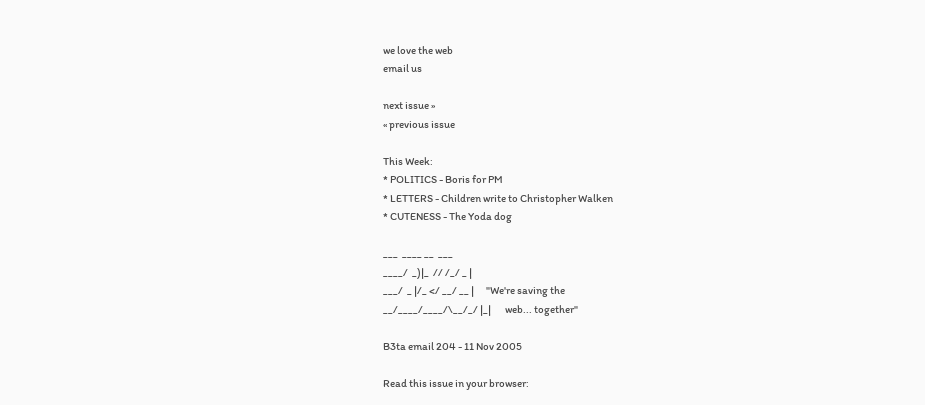we love the web
email us

next issue »
« previous issue

This Week:
* POLITICS - Boris for PM
* LETTERS - Children write to Christopher Walken
* CUTENESS - The Yoda dog

___  ____ __  ___
____/  _)|_  // /_/ _ |
___/  _ |/_ </ __/ __ |      "We're saving the
__/____/____/\__/_/ |_|       web... together"

B3ta email 204 - 11 Nov 2005

Read this issue in your browser: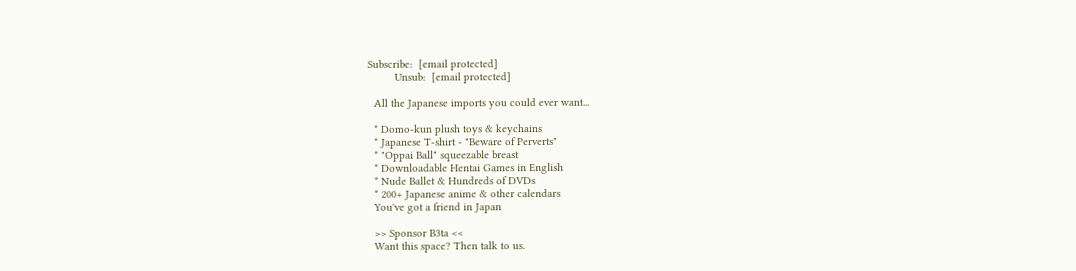Subscribe:  [email protected]
         Unsub:  [email protected]

  All the Japanese imports you could ever want...

  * Domo-kun plush toys & keychains
  * Japanese T-shirt - "Beware of Perverts"
  * "Oppai Ball" squeezable breast
  * Downloadable Hentai Games in English
  * Nude Ballet & Hundreds of DVDs
  * 200+ Japanese anime & other calendars
  You've got a friend in Japan

  >> Sponsor B3ta <<
  Want this space? Then talk to us.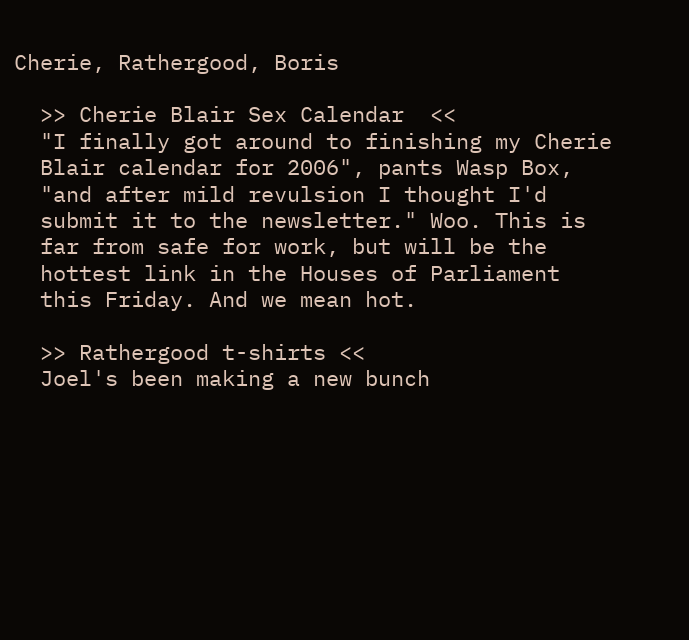Cherie, Rathergood, Boris

  >> Cherie Blair Sex Calendar  <<
  "I finally got around to finishing my Cherie
  Blair calendar for 2006", pants Wasp Box,
  "and after mild revulsion I thought I'd
  submit it to the newsletter." Woo. This is
  far from safe for work, but will be the
  hottest link in the Houses of Parliament
  this Friday. And we mean hot.

  >> Rathergood t-shirts <<
  Joel's been making a new bunch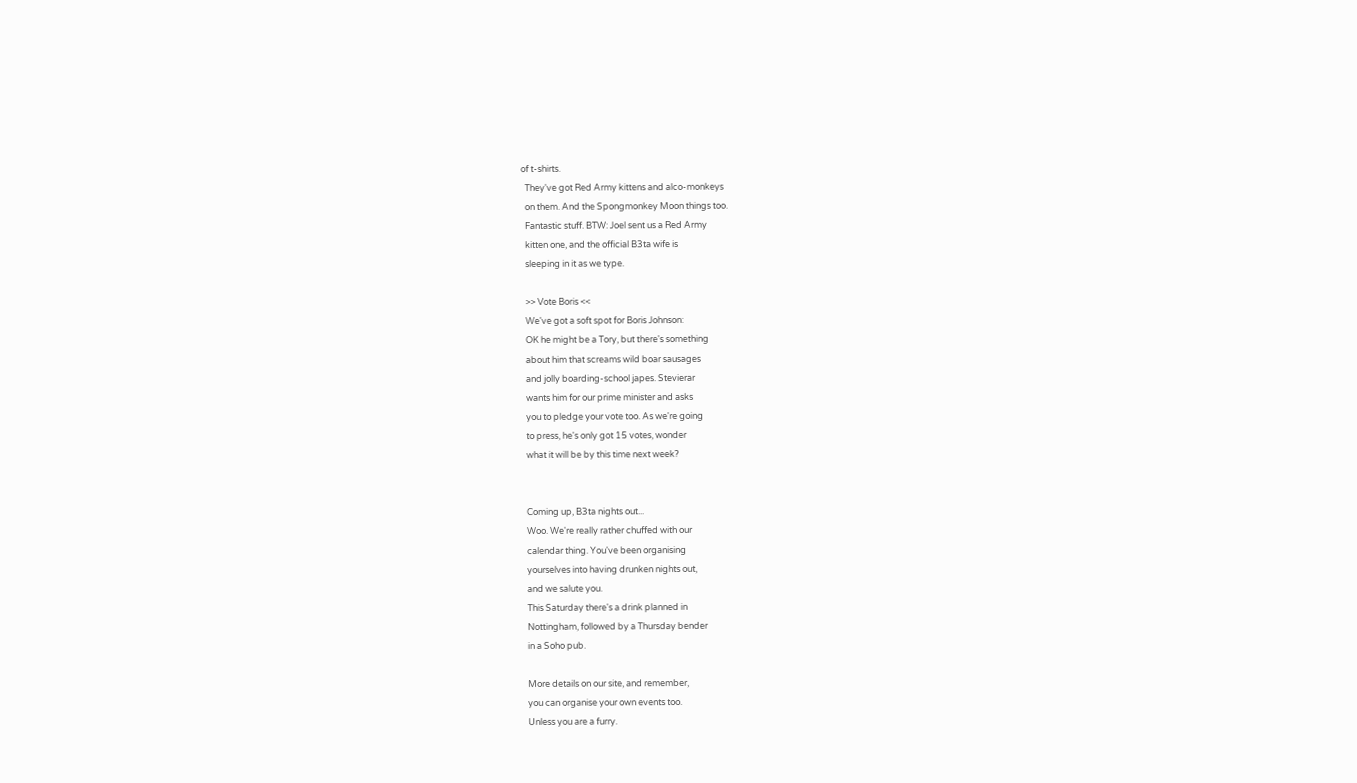of t-shirts.
  They've got Red Army kittens and alco-monkeys
  on them. And the Spongmonkey Moon things too.
  Fantastic stuff. BTW: Joel sent us a Red Army
  kitten one, and the official B3ta wife is
  sleeping in it as we type.

  >> Vote Boris <<
  We've got a soft spot for Boris Johnson:
  OK he might be a Tory, but there's something
  about him that screams wild boar sausages
  and jolly boarding-school japes. Stevierar
  wants him for our prime minister and asks
  you to pledge your vote too. As we're going
  to press, he's only got 15 votes, wonder
  what it will be by this time next week?


  Coming up, B3ta nights out...
  Woo. We're really rather chuffed with our
  calendar thing. You've been organising
  yourselves into having drunken nights out,
  and we salute you.
  This Saturday there's a drink planned in
  Nottingham, followed by a Thursday bender
  in a Soho pub.

  More details on our site, and remember,
  you can organise your own events too.
  Unless you are a furry.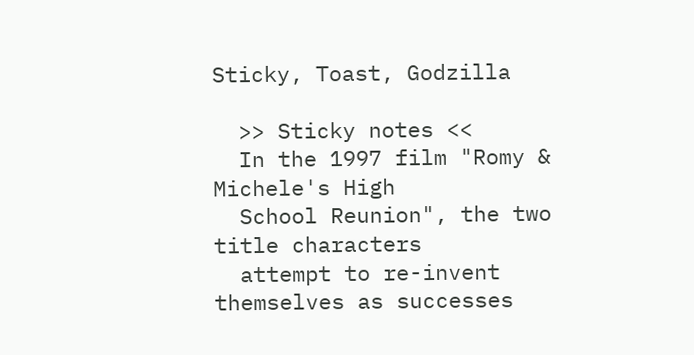Sticky, Toast, Godzilla

  >> Sticky notes <<
  In the 1997 film "Romy & Michele's High
  School Reunion", the two title characters
  attempt to re-invent themselves as successes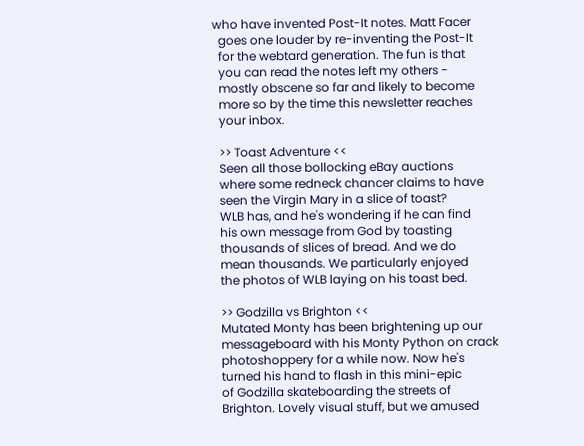who have invented Post-It notes. Matt Facer
  goes one louder by re-inventing the Post-It
  for the webtard generation. The fun is that
  you can read the notes left my others -
  mostly obscene so far and likely to become
  more so by the time this newsletter reaches
  your inbox.

  >> Toast Adventure <<
  Seen all those bollocking eBay auctions
  where some redneck chancer claims to have
  seen the Virgin Mary in a slice of toast?
  WLB has, and he's wondering if he can find
  his own message from God by toasting
  thousands of slices of bread. And we do
  mean thousands. We particularly enjoyed
  the photos of WLB laying on his toast bed.

  >> Godzilla vs Brighton <<
  Mutated Monty has been brightening up our
  messageboard with his Monty Python on crack
  photoshoppery for a while now. Now he's
  turned his hand to flash in this mini-epic
  of Godzilla skateboarding the streets of
  Brighton. Lovely visual stuff, but we amused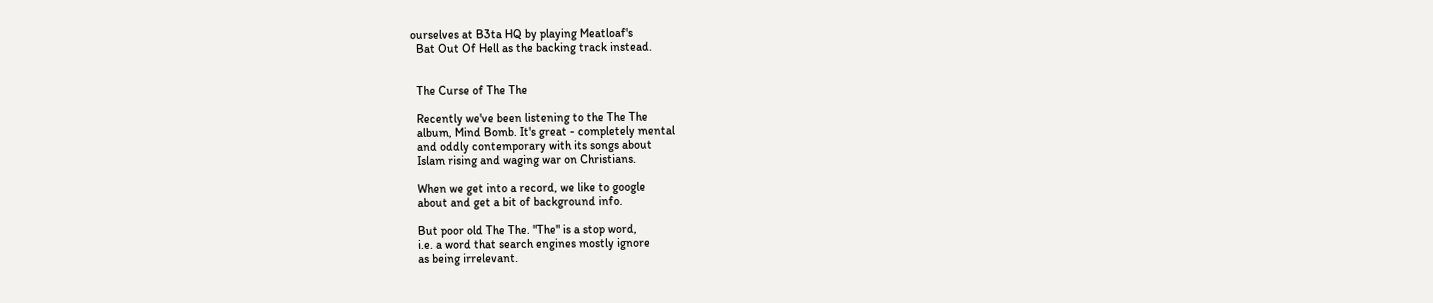ourselves at B3ta HQ by playing Meatloaf's
  Bat Out Of Hell as the backing track instead.


  The Curse of The The

  Recently we've been listening to the The The
  album, Mind Bomb. It's great - completely mental
  and oddly contemporary with its songs about
  Islam rising and waging war on Christians.

  When we get into a record, we like to google
  about and get a bit of background info.

  But poor old The The. "The" is a stop word,
  i.e. a word that search engines mostly ignore
  as being irrelevant.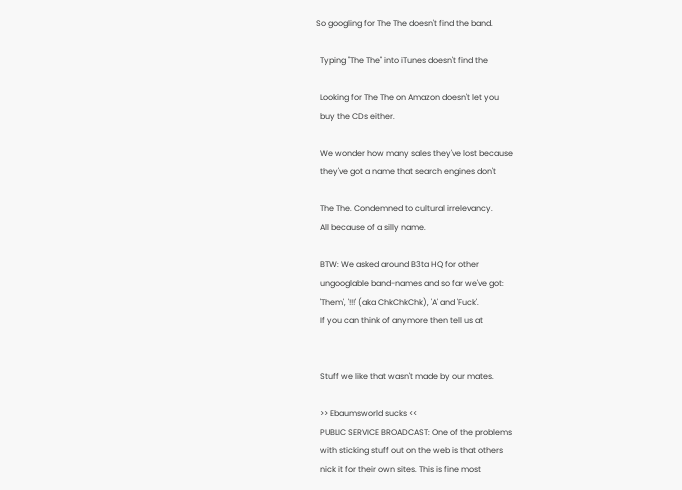So googling for The The doesn't find the band.

  Typing "The The" into iTunes doesn't find the

  Looking for The The on Amazon doesn't let you
  buy the CDs either.

  We wonder how many sales they've lost because
  they've got a name that search engines don't

  The The. Condemned to cultural irrelevancy.
  All because of a silly name.

  BTW: We asked around B3ta HQ for other
  ungooglable band-names and so far we've got:
  'Them', '!!!' (aka ChkChkChk), 'A' and 'Fuck'.
  If you can think of anymore then tell us at


  Stuff we like that wasn't made by our mates.

  >> Ebaumsworld sucks <<
  PUBLIC SERVICE BROADCAST: One of the problems
  with sticking stuff out on the web is that others
  nick it for their own sites. This is fine most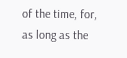of the time, for, as long as the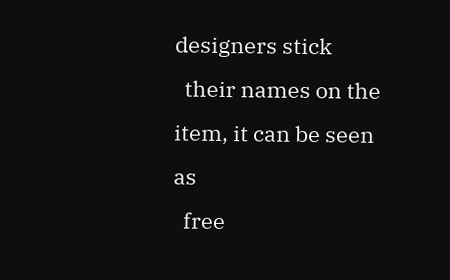designers stick
  their names on the item, it can be seen as
  free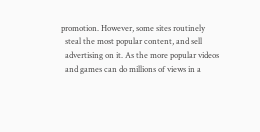promotion. However, some sites routinely
  steal the most popular content, and sell
  advertising on it. As the more popular videos
  and games can do millions of views in a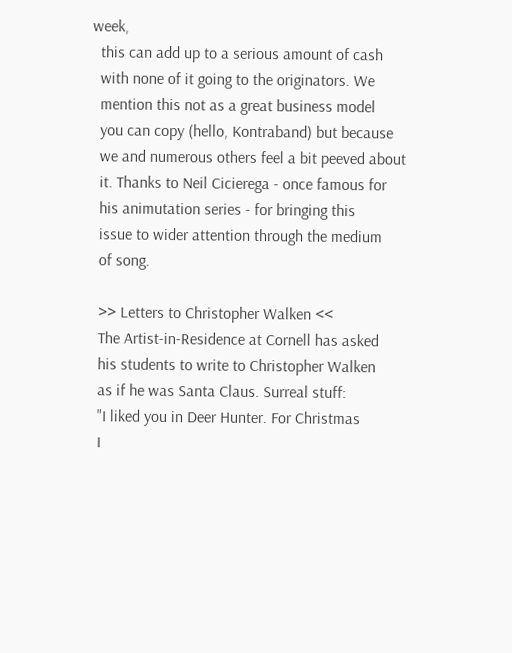week,
  this can add up to a serious amount of cash
  with none of it going to the originators. We
  mention this not as a great business model
  you can copy (hello, Kontraband) but because
  we and numerous others feel a bit peeved about
  it. Thanks to Neil Cicierega - once famous for
  his animutation series - for bringing this
  issue to wider attention through the medium
  of song.

  >> Letters to Christopher Walken <<
  The Artist-in-Residence at Cornell has asked
  his students to write to Christopher Walken
  as if he was Santa Claus. Surreal stuff:
  "I liked you in Deer Hunter. For Christmas
  I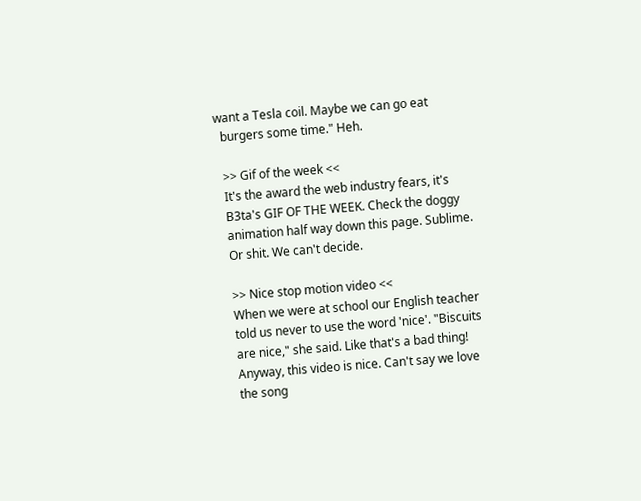want a Tesla coil. Maybe we can go eat
  burgers some time." Heh.

  >> Gif of the week <<
  It's the award the web industry fears, it's
  B3ta's GIF OF THE WEEK. Check the doggy
  animation half way down this page. Sublime.
  Or shit. We can't decide.

  >> Nice stop motion video <<
  When we were at school our English teacher
  told us never to use the word 'nice'. "Biscuits
  are nice," she said. Like that's a bad thing!
  Anyway, this video is nice. Can't say we love
  the song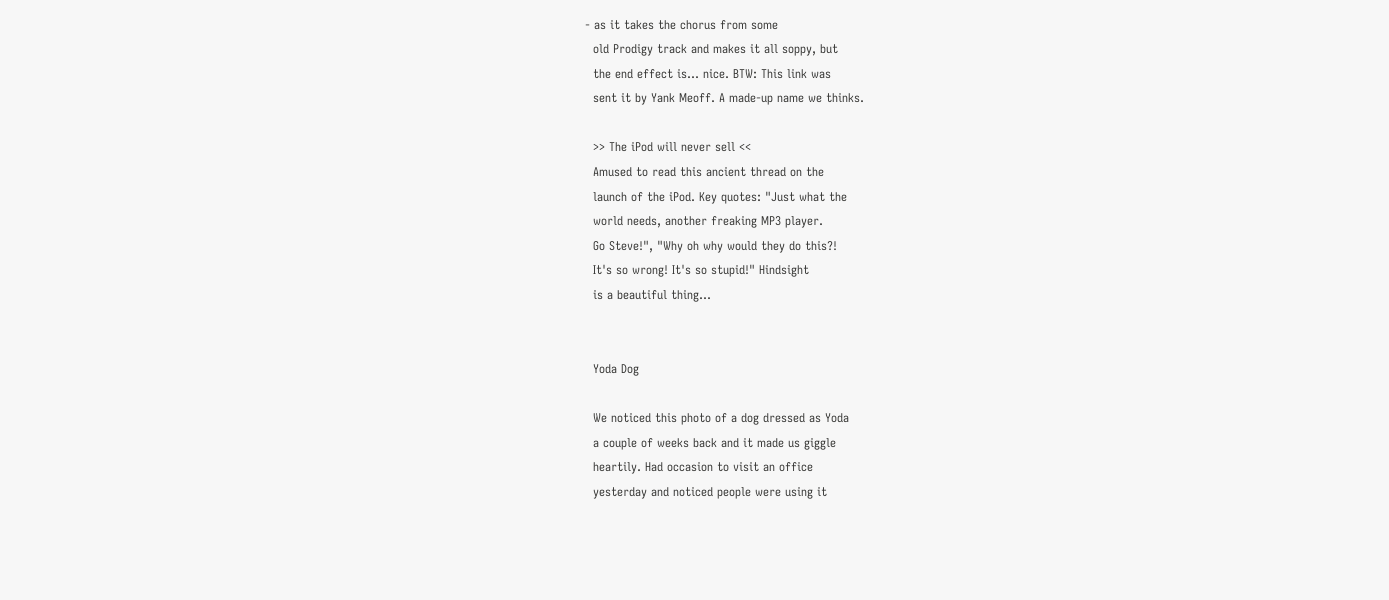- as it takes the chorus from some
  old Prodigy track and makes it all soppy, but
  the end effect is... nice. BTW: This link was
  sent it by Yank Meoff. A made-up name we thinks.

  >> The iPod will never sell <<
  Amused to read this ancient thread on the
  launch of the iPod. Key quotes: "Just what the
  world needs, another freaking MP3 player.
  Go Steve!", "Why oh why would they do this?!
  It's so wrong! It's so stupid!" Hindsight
  is a beautiful thing...


  Yoda Dog

  We noticed this photo of a dog dressed as Yoda
  a couple of weeks back and it made us giggle
  heartily. Had occasion to visit an office
  yesterday and noticed people were using it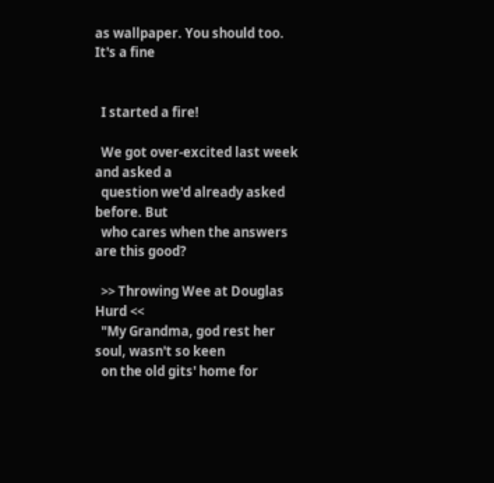as wallpaper. You should too. It's a fine


  I started a fire!

  We got over-excited last week and asked a
  question we'd already asked before. But
  who cares when the answers are this good?

  >> Throwing Wee at Douglas Hurd <<
  "My Grandma, god rest her soul, wasn't so keen
  on the old gits' home for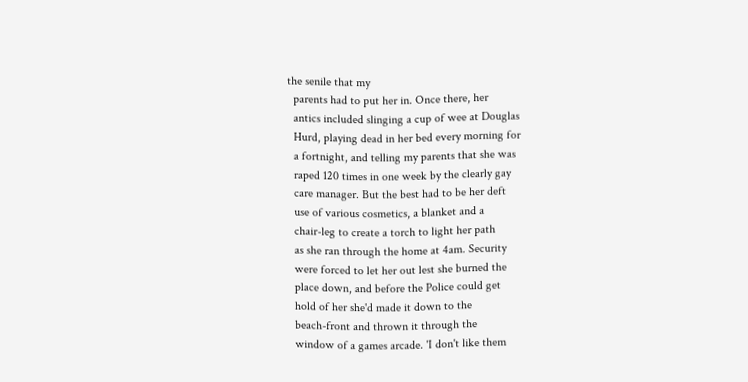the senile that my
  parents had to put her in. Once there, her
  antics included slinging a cup of wee at Douglas
  Hurd, playing dead in her bed every morning for
  a fortnight, and telling my parents that she was
  raped 120 times in one week by the clearly gay
  care manager. But the best had to be her deft
  use of various cosmetics, a blanket and a
  chair-leg to create a torch to light her path
  as she ran through the home at 4am. Security
  were forced to let her out lest she burned the
  place down, and before the Police could get
  hold of her she'd made it down to the
  beach-front and thrown it through the
  window of a games arcade. 'I don't like them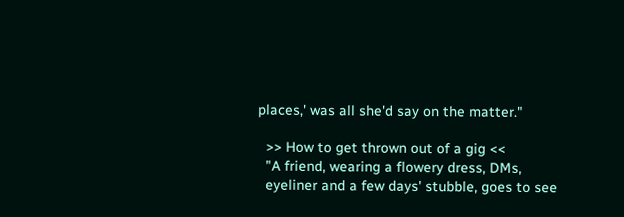places,' was all she'd say on the matter."

  >> How to get thrown out of a gig <<
  "A friend, wearing a flowery dress, DMs,
  eyeliner and a few days' stubble, goes to see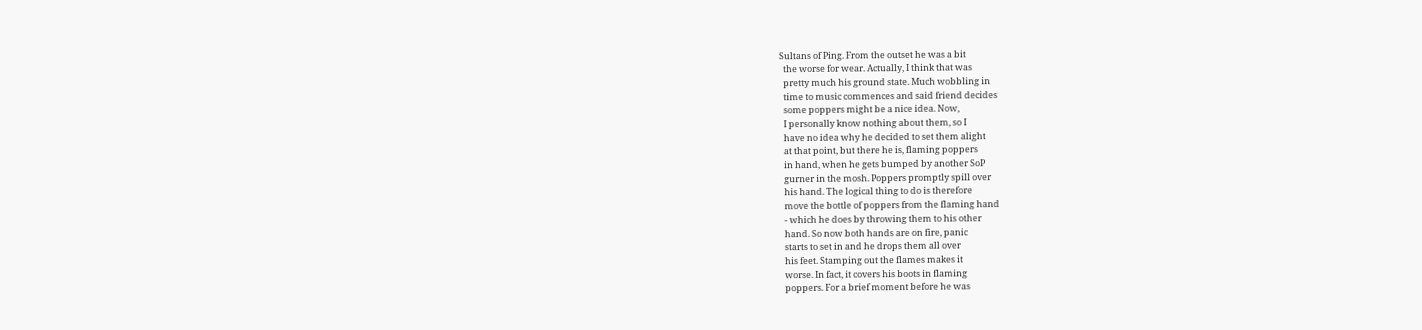Sultans of Ping. From the outset he was a bit
  the worse for wear. Actually, I think that was
  pretty much his ground state. Much wobbling in
  time to music commences and said friend decides
  some poppers might be a nice idea. Now,
  I personally know nothing about them, so I
  have no idea why he decided to set them alight
  at that point, but there he is, flaming poppers
  in hand, when he gets bumped by another SoP
  gurner in the mosh. Poppers promptly spill over
  his hand. The logical thing to do is therefore
  move the bottle of poppers from the flaming hand
  - which he does by throwing them to his other
  hand. So now both hands are on fire, panic
  starts to set in and he drops them all over
  his feet. Stamping out the flames makes it
  worse. In fact, it covers his boots in flaming
  poppers. For a brief moment before he was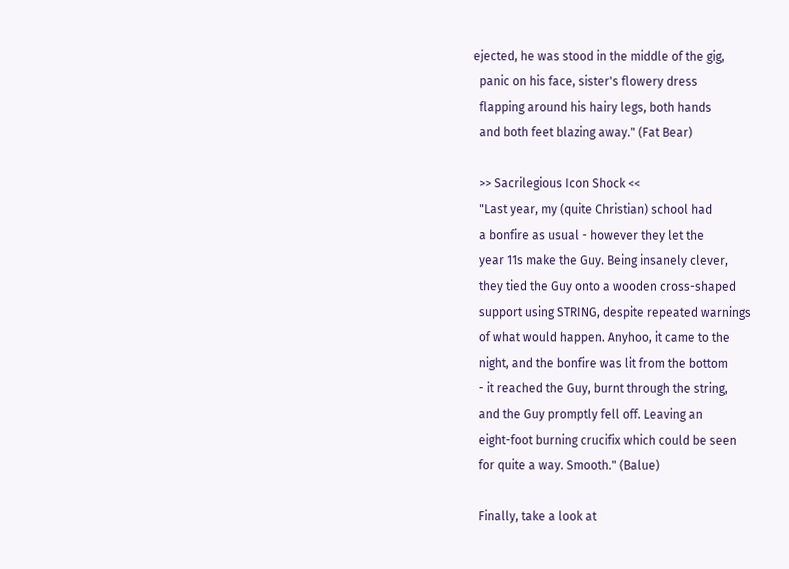ejected, he was stood in the middle of the gig,
  panic on his face, sister's flowery dress
  flapping around his hairy legs, both hands
  and both feet blazing away." (Fat Bear)

  >> Sacrilegious Icon Shock <<
  "Last year, my (quite Christian) school had
  a bonfire as usual - however they let the
  year 11s make the Guy. Being insanely clever,
  they tied the Guy onto a wooden cross-shaped
  support using STRING, despite repeated warnings
  of what would happen. Anyhoo, it came to the
  night, and the bonfire was lit from the bottom
  - it reached the Guy, burnt through the string,
  and the Guy promptly fell off. Leaving an
  eight-foot burning crucifix which could be seen
  for quite a way. Smooth." (Balue)

  Finally, take a look at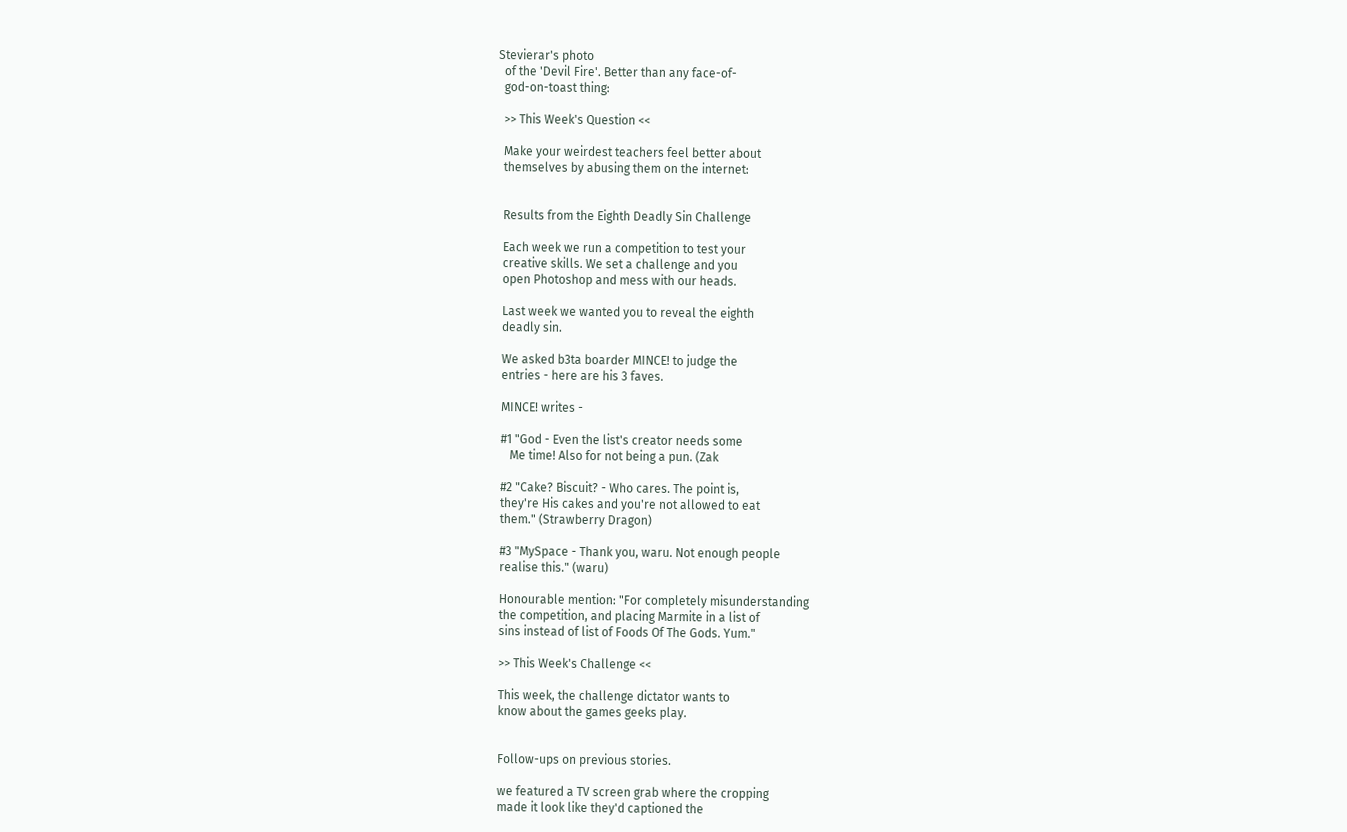Stevierar's photo
  of the 'Devil Fire'. Better than any face-of-
  god-on-toast thing:

  >> This Week's Question <<

  Make your weirdest teachers feel better about
  themselves by abusing them on the internet:


  Results from the Eighth Deadly Sin Challenge

  Each week we run a competition to test your
  creative skills. We set a challenge and you
  open Photoshop and mess with our heads.

  Last week we wanted you to reveal the eighth
  deadly sin.

  We asked b3ta boarder MINCE! to judge the
  entries - here are his 3 faves.

  MINCE! writes -

  #1 "God - Even the list's creator needs some
     Me time! Also for not being a pun. (Zak

  #2 "Cake? Biscuit? - Who cares. The point is,
  they're His cakes and you're not allowed to eat
  them." (Strawberry Dragon)

  #3 "MySpace - Thank you, waru. Not enough people
  realise this." (waru)

  Honourable mention: "For completely misunderstanding
  the competition, and placing Marmite in a list of
  sins instead of list of Foods Of The Gods. Yum."

  >> This Week's Challenge <<

  This week, the challenge dictator wants to
  know about the games geeks play.


  Follow-ups on previous stories.

  we featured a TV screen grab where the cropping
  made it look like they'd captioned the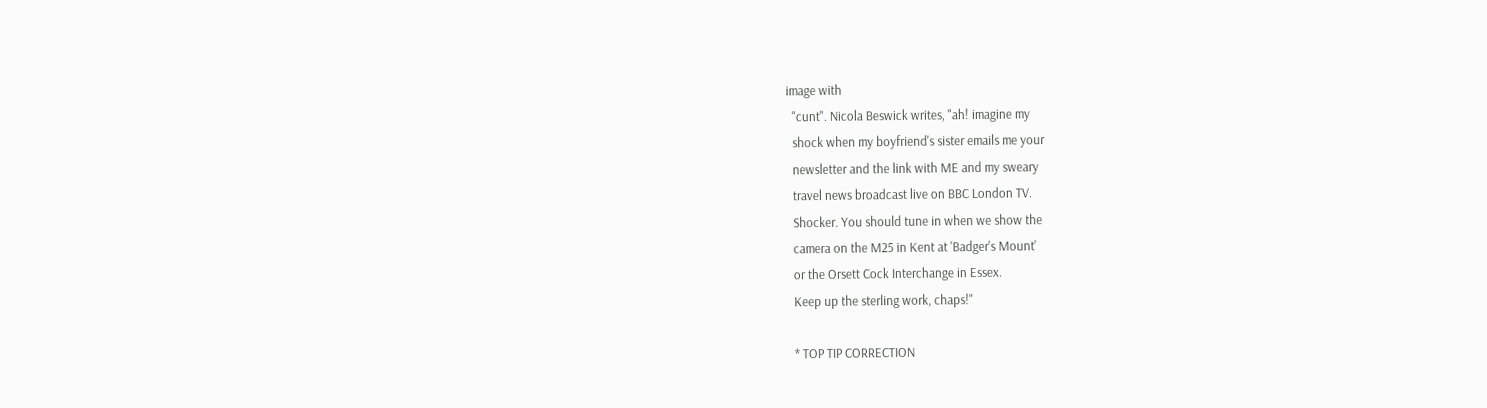image with
  "cunt". Nicola Beswick writes, "ah! imagine my
  shock when my boyfriend's sister emails me your
  newsletter and the link with ME and my sweary
  travel news broadcast live on BBC London TV.
  Shocker. You should tune in when we show the
  camera on the M25 in Kent at 'Badger's Mount'
  or the Orsett Cock Interchange in Essex.
  Keep up the sterling work, chaps!"

  * TOP TIP CORRECTION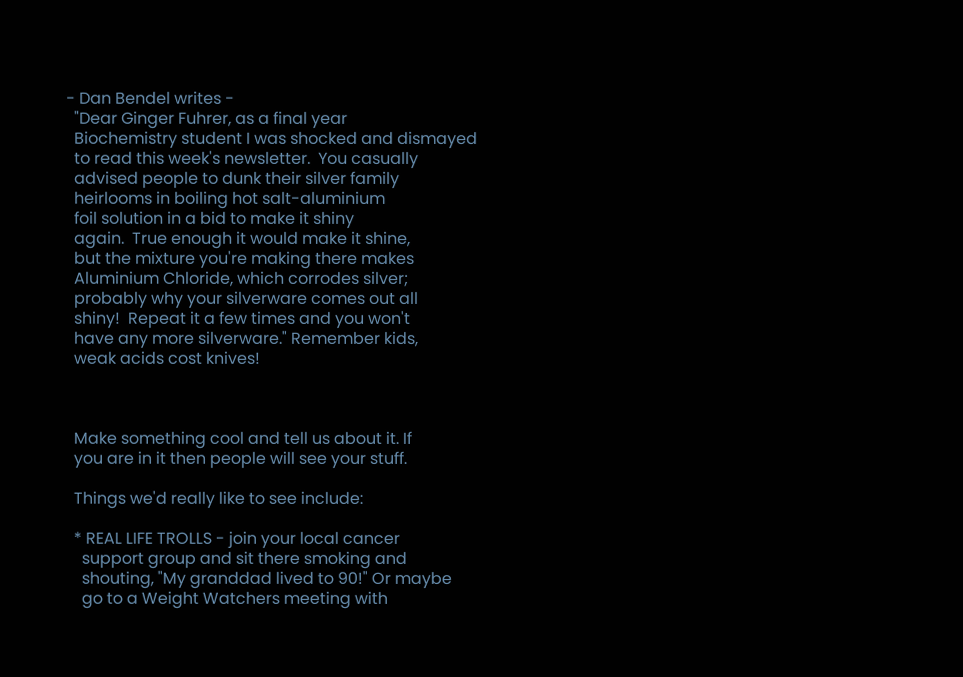- Dan Bendel writes -
  "Dear Ginger Fuhrer, as a final year
  Biochemistry student I was shocked and dismayed
  to read this week's newsletter.  You casually
  advised people to dunk their silver family
  heirlooms in boiling hot salt-aluminium
  foil solution in a bid to make it shiny
  again.  True enough it would make it shine,
  but the mixture you're making there makes
  Aluminium Chloride, which corrodes silver;
  probably why your silverware comes out all
  shiny!  Repeat it a few times and you won't
  have any more silverware." Remember kids,
  weak acids cost knives!



  Make something cool and tell us about it. If
  you are in it then people will see your stuff.

  Things we'd really like to see include:

  * REAL LIFE TROLLS - join your local cancer
    support group and sit there smoking and
    shouting, "My granddad lived to 90!" Or maybe
    go to a Weight Watchers meeting with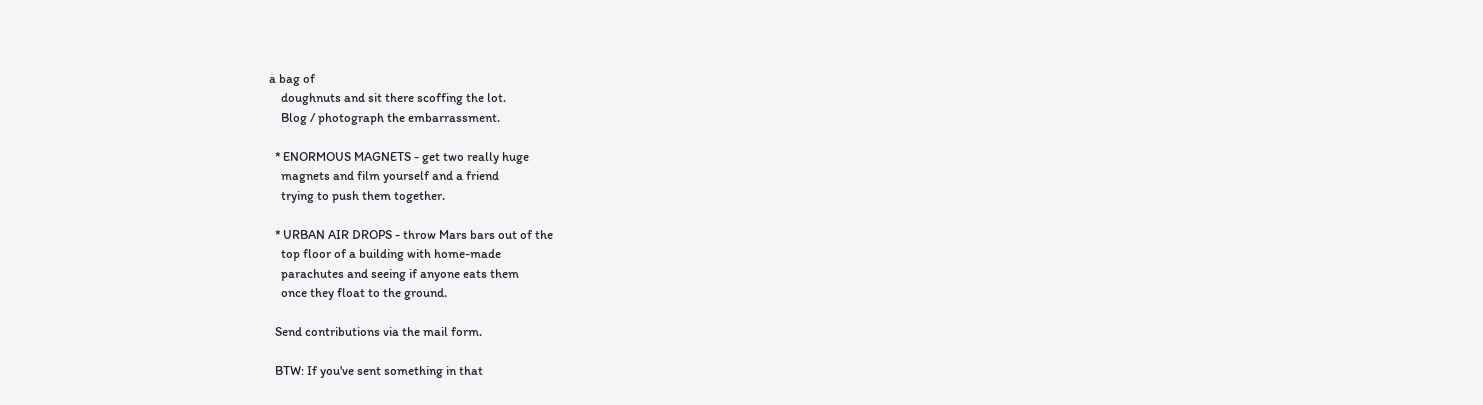a bag of
    doughnuts and sit there scoffing the lot.
    Blog / photograph the embarrassment.

  * ENORMOUS MAGNETS - get two really huge
    magnets and film yourself and a friend
    trying to push them together.

  * URBAN AIR DROPS - throw Mars bars out of the
    top floor of a building with home-made
    parachutes and seeing if anyone eats them
    once they float to the ground.

  Send contributions via the mail form.

  BTW: If you've sent something in that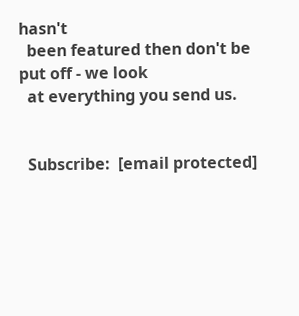hasn't
  been featured then don't be put off - we look
  at everything you send us.


  Subscribe:  [email protected]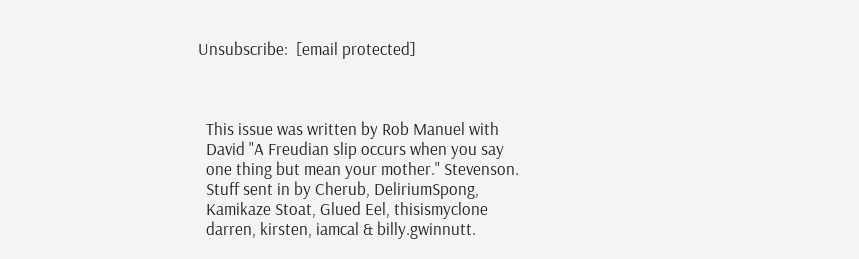Unsubscribe:  [email protected]



  This issue was written by Rob Manuel with
  David "A Freudian slip occurs when you say
  one thing but mean your mother." Stevenson.
  Stuff sent in by Cherub, DeliriumSpong,
  Kamikaze Stoat, Glued Eel, thisismyclone
  darren, kirsten, iamcal & billy.gwinnutt.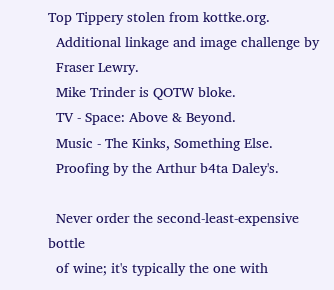Top Tippery stolen from kottke.org.
  Additional linkage and image challenge by
  Fraser Lewry.
  Mike Trinder is QOTW bloke.
  TV - Space: Above & Beyond.
  Music - The Kinks, Something Else.
  Proofing by the Arthur b4ta Daley's.

  Never order the second-least-expensive bottle
  of wine; it's typically the one with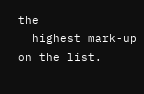the
  highest mark-up on the list.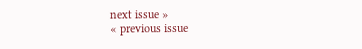next issue »
« previous issue